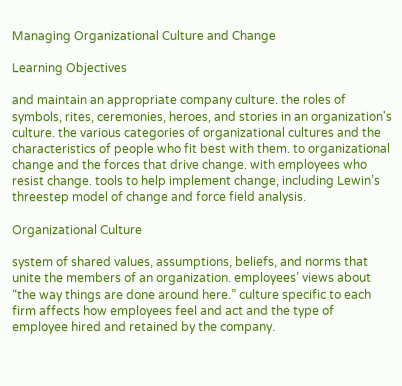Managing Organizational Culture and Change

Learning Objectives

and maintain an appropriate company culture. the roles of symbols, rites, ceremonies, heroes, and stories in an organization's culture. the various categories of organizational cultures and the characteristics of people who fit best with them. to organizational change and the forces that drive change. with employees who resist change. tools to help implement change, including Lewin’s threestep model of change and force field analysis.

Organizational Culture

system of shared values, assumptions, beliefs, and norms that unite the members of an organization. employees’ views about “the way things are done around here.” culture specific to each firm affects how employees feel and act and the type of employee hired and retained by the company.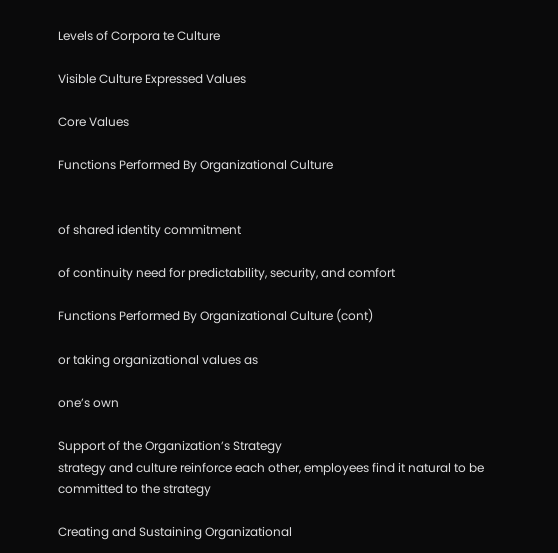Levels of Corpora te Culture

Visible Culture Expressed Values

Core Values

Functions Performed By Organizational Culture


of shared identity commitment

of continuity need for predictability, security, and comfort

Functions Performed By Organizational Culture (cont)

or taking organizational values as

one’s own

Support of the Organization’s Strategy
strategy and culture reinforce each other, employees find it natural to be committed to the strategy

Creating and Sustaining Organizational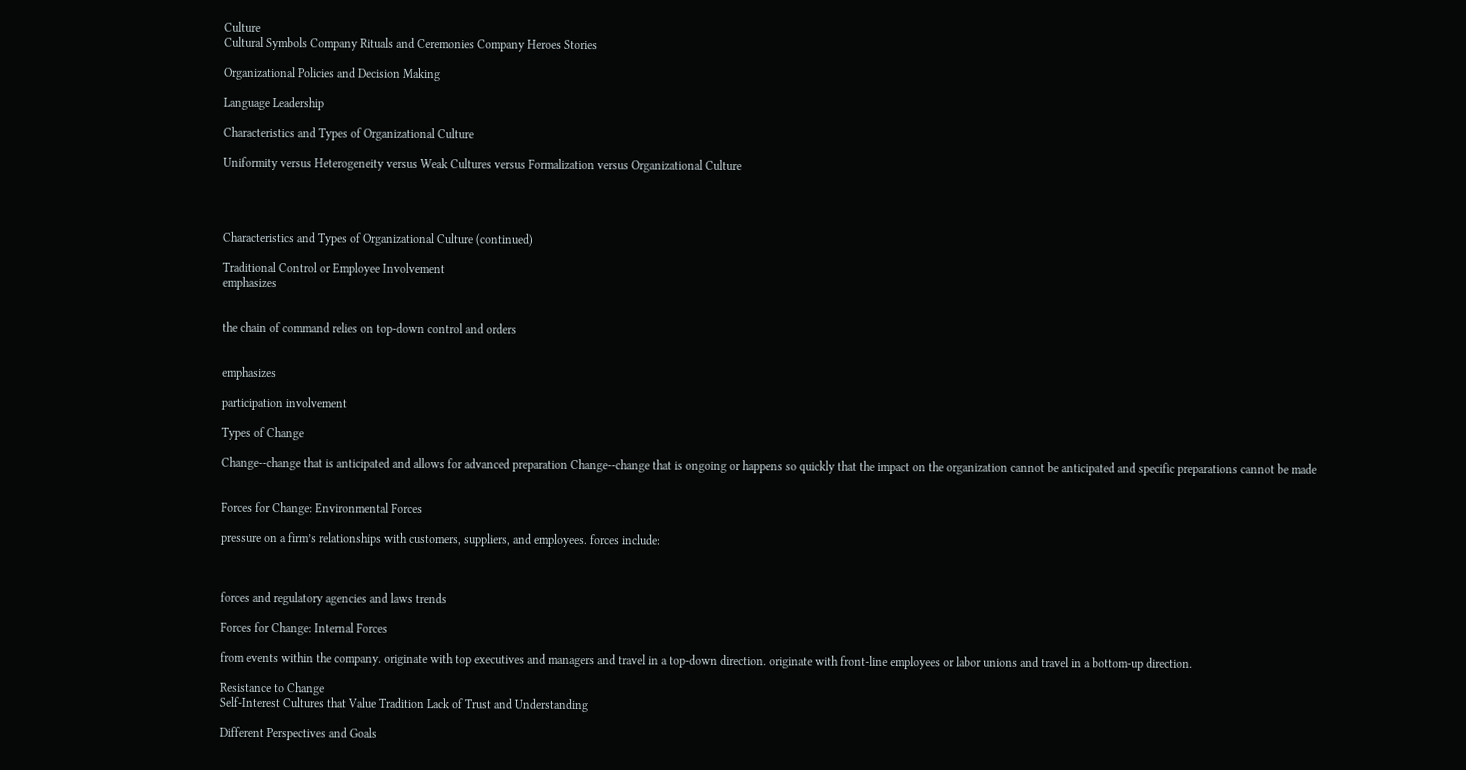Culture
Cultural Symbols Company Rituals and Ceremonies Company Heroes Stories

Organizational Policies and Decision Making

Language Leadership

Characteristics and Types of Organizational Culture

Uniformity versus Heterogeneity versus Weak Cultures versus Formalization versus Organizational Culture




Characteristics and Types of Organizational Culture (continued)

Traditional Control or Employee Involvement
emphasizes


the chain of command relies on top-down control and orders


emphasizes

participation involvement

Types of Change

Change--change that is anticipated and allows for advanced preparation Change--change that is ongoing or happens so quickly that the impact on the organization cannot be anticipated and specific preparations cannot be made


Forces for Change: Environmental Forces

pressure on a firm’s relationships with customers, suppliers, and employees. forces include:



forces and regulatory agencies and laws trends

Forces for Change: Internal Forces

from events within the company. originate with top executives and managers and travel in a top-down direction. originate with front-line employees or labor unions and travel in a bottom-up direction.

Resistance to Change
Self-Interest Cultures that Value Tradition Lack of Trust and Understanding

Different Perspectives and Goals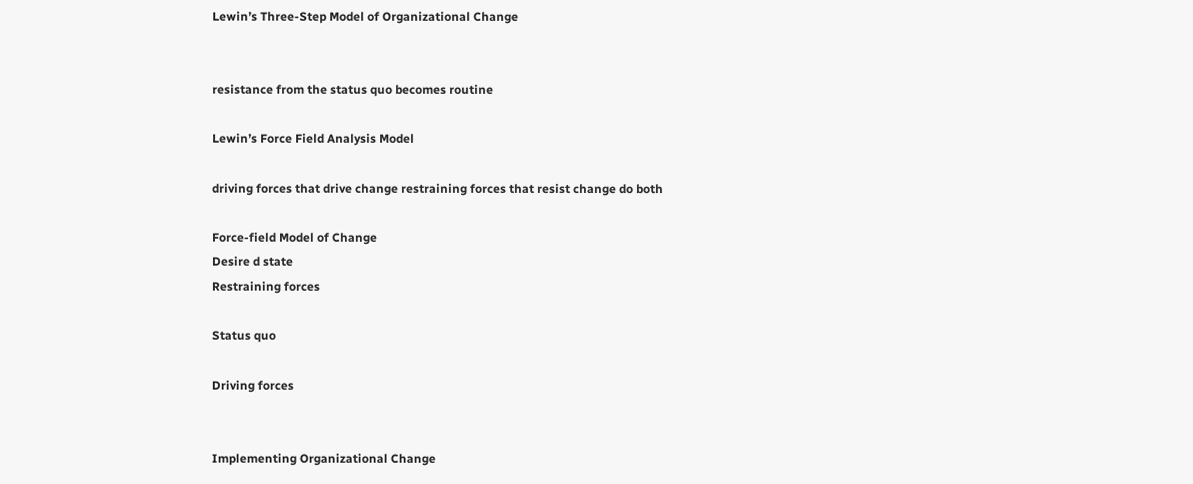Lewin’s Three-Step Model of Organizational Change


resistance from the status quo becomes routine

Lewin’s Force Field Analysis Model

driving forces that drive change restraining forces that resist change do both

Force-field Model of Change
Desire d state
Restraining forces

Status quo

Driving forces


Implementing Organizational Change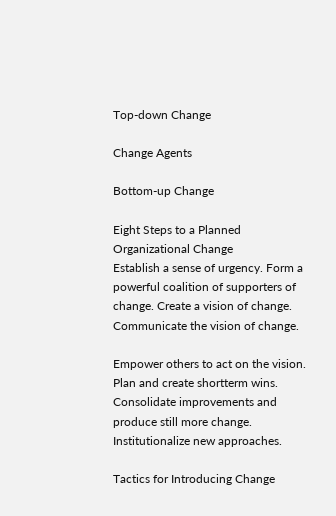Top-down Change

Change Agents

Bottom-up Change

Eight Steps to a Planned Organizational Change
Establish a sense of urgency. Form a powerful coalition of supporters of change. Create a vision of change. Communicate the vision of change.

Empower others to act on the vision. Plan and create shortterm wins. Consolidate improvements and produce still more change. Institutionalize new approaches.

Tactics for Introducing Change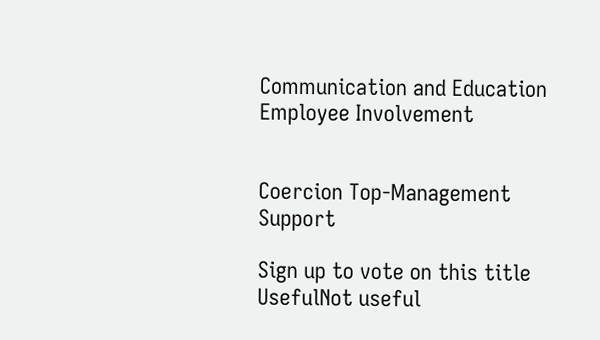Communication and Education Employee Involvement


Coercion Top-Management Support

Sign up to vote on this title
UsefulNot useful